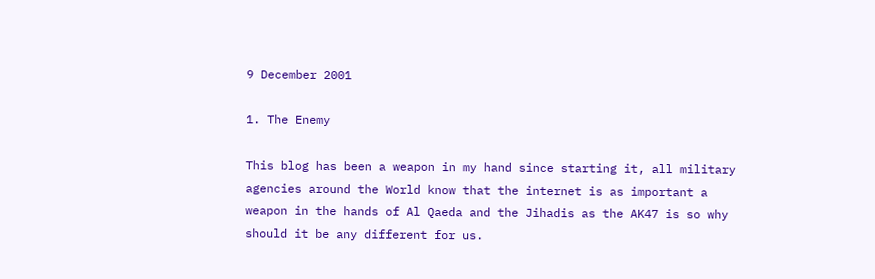9 December 2001

1. The Enemy

This blog has been a weapon in my hand since starting it, all military agencies around the World know that the internet is as important a weapon in the hands of Al Qaeda and the Jihadis as the AK47 is so why should it be any different for us.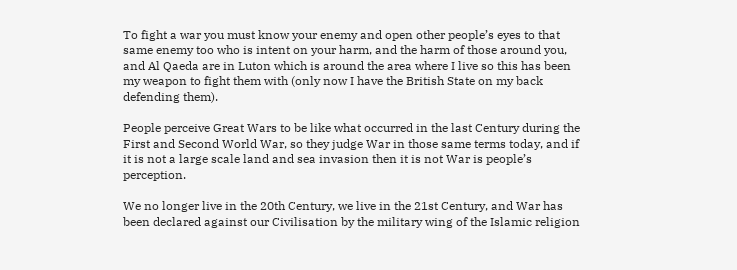To fight a war you must know your enemy and open other people’s eyes to that same enemy too who is intent on your harm, and the harm of those around you, and Al Qaeda are in Luton which is around the area where I live so this has been my weapon to fight them with (only now I have the British State on my back defending them).

People perceive Great Wars to be like what occurred in the last Century during the First and Second World War, so they judge War in those same terms today, and if it is not a large scale land and sea invasion then it is not War is people’s perception.

We no longer live in the 20th Century, we live in the 21st Century, and War has been declared against our Civilisation by the military wing of the Islamic religion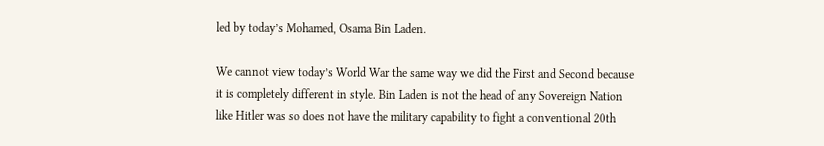led by today’s Mohamed, Osama Bin Laden.

We cannot view today’s World War the same way we did the First and Second because it is completely different in style. Bin Laden is not the head of any Sovereign Nation like Hitler was so does not have the military capability to fight a conventional 20th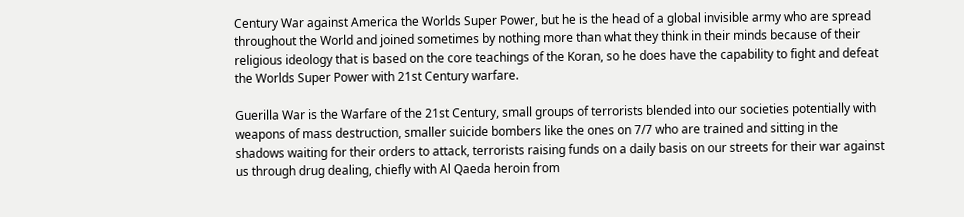Century War against America the Worlds Super Power, but he is the head of a global invisible army who are spread throughout the World and joined sometimes by nothing more than what they think in their minds because of their religious ideology that is based on the core teachings of the Koran, so he does have the capability to fight and defeat the Worlds Super Power with 21st Century warfare.

Guerilla War is the Warfare of the 21st Century, small groups of terrorists blended into our societies potentially with weapons of mass destruction, smaller suicide bombers like the ones on 7/7 who are trained and sitting in the shadows waiting for their orders to attack, terrorists raising funds on a daily basis on our streets for their war against us through drug dealing, chiefly with Al Qaeda heroin from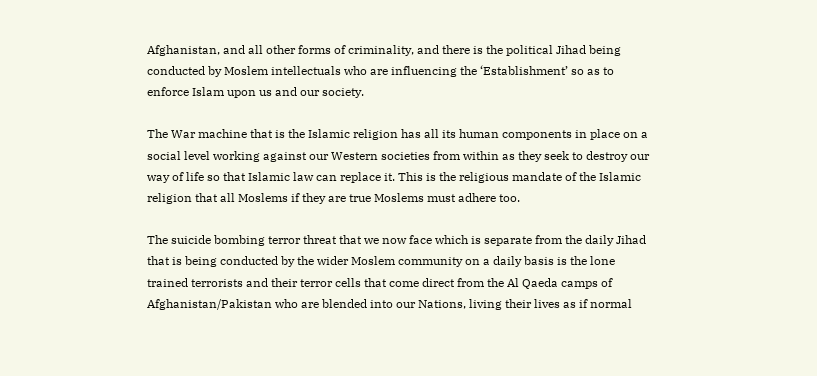Afghanistan, and all other forms of criminality, and there is the political Jihad being conducted by Moslem intellectuals who are influencing the ‘Establishment’ so as to enforce Islam upon us and our society.

The War machine that is the Islamic religion has all its human components in place on a social level working against our Western societies from within as they seek to destroy our way of life so that Islamic law can replace it. This is the religious mandate of the Islamic religion that all Moslems if they are true Moslems must adhere too.

The suicide bombing terror threat that we now face which is separate from the daily Jihad that is being conducted by the wider Moslem community on a daily basis is the lone trained terrorists and their terror cells that come direct from the Al Qaeda camps of Afghanistan/Pakistan who are blended into our Nations, living their lives as if normal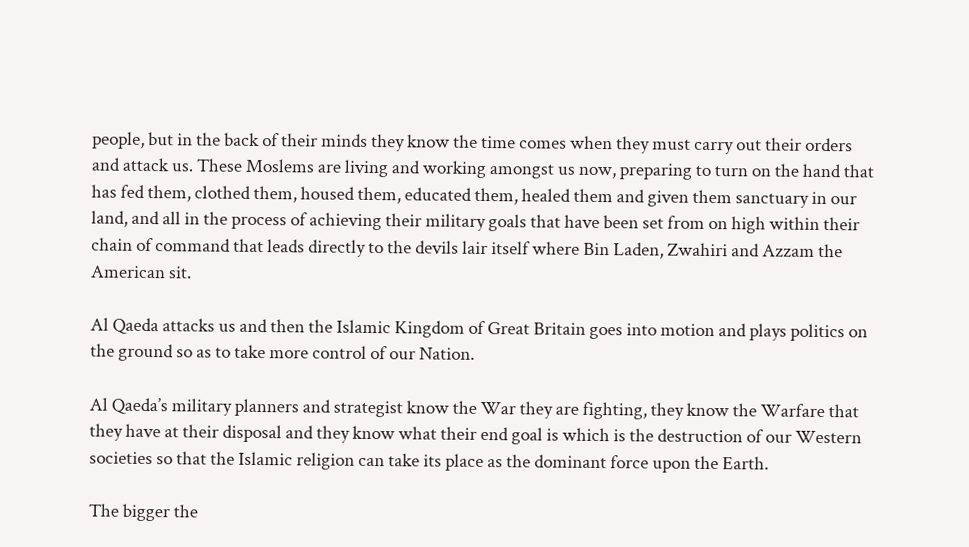people, but in the back of their minds they know the time comes when they must carry out their orders and attack us. These Moslems are living and working amongst us now, preparing to turn on the hand that has fed them, clothed them, housed them, educated them, healed them and given them sanctuary in our land, and all in the process of achieving their military goals that have been set from on high within their chain of command that leads directly to the devils lair itself where Bin Laden, Zwahiri and Azzam the American sit.

Al Qaeda attacks us and then the Islamic Kingdom of Great Britain goes into motion and plays politics on the ground so as to take more control of our Nation.

Al Qaeda’s military planners and strategist know the War they are fighting, they know the Warfare that they have at their disposal and they know what their end goal is which is the destruction of our Western societies so that the Islamic religion can take its place as the dominant force upon the Earth.

The bigger the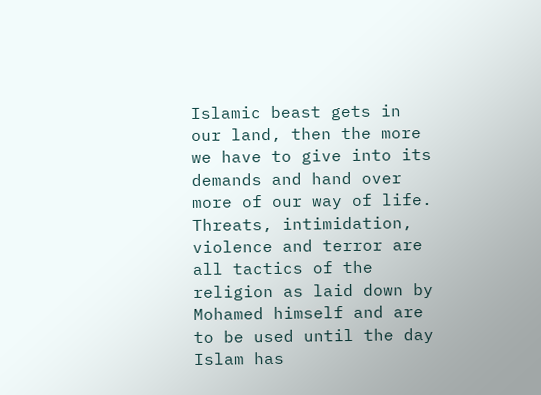Islamic beast gets in our land, then the more we have to give into its demands and hand over more of our way of life. Threats, intimidation, violence and terror are all tactics of the religion as laid down by Mohamed himself and are to be used until the day Islam has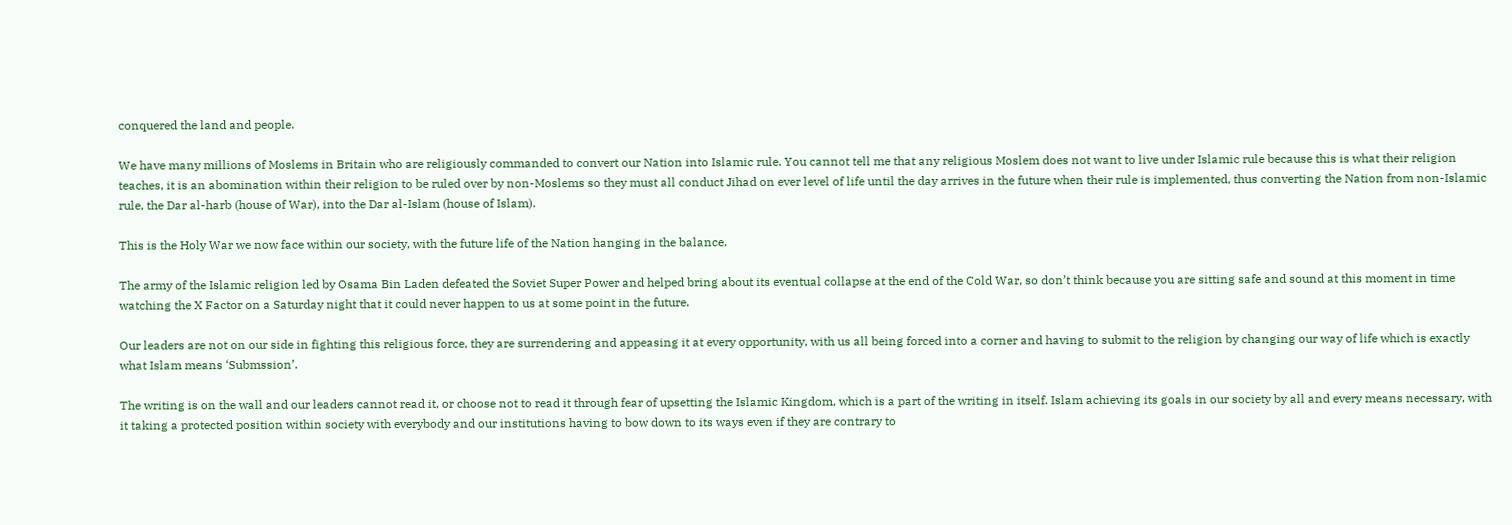conquered the land and people.

We have many millions of Moslems in Britain who are religiously commanded to convert our Nation into Islamic rule. You cannot tell me that any religious Moslem does not want to live under Islamic rule because this is what their religion teaches, it is an abomination within their religion to be ruled over by non-Moslems so they must all conduct Jihad on ever level of life until the day arrives in the future when their rule is implemented, thus converting the Nation from non-Islamic rule, the Dar al-harb (house of War), into the Dar al-Islam (house of Islam).

This is the Holy War we now face within our society, with the future life of the Nation hanging in the balance.

The army of the Islamic religion led by Osama Bin Laden defeated the Soviet Super Power and helped bring about its eventual collapse at the end of the Cold War, so don’t think because you are sitting safe and sound at this moment in time watching the X Factor on a Saturday night that it could never happen to us at some point in the future.

Our leaders are not on our side in fighting this religious force, they are surrendering and appeasing it at every opportunity, with us all being forced into a corner and having to submit to the religion by changing our way of life which is exactly what Islam means ‘Submssion’.

The writing is on the wall and our leaders cannot read it, or choose not to read it through fear of upsetting the Islamic Kingdom, which is a part of the writing in itself. Islam achieving its goals in our society by all and every means necessary, with it taking a protected position within society with everybody and our institutions having to bow down to its ways even if they are contrary to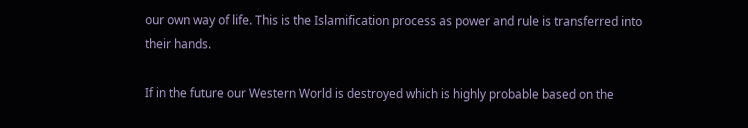our own way of life. This is the Islamification process as power and rule is transferred into their hands.

If in the future our Western World is destroyed which is highly probable based on the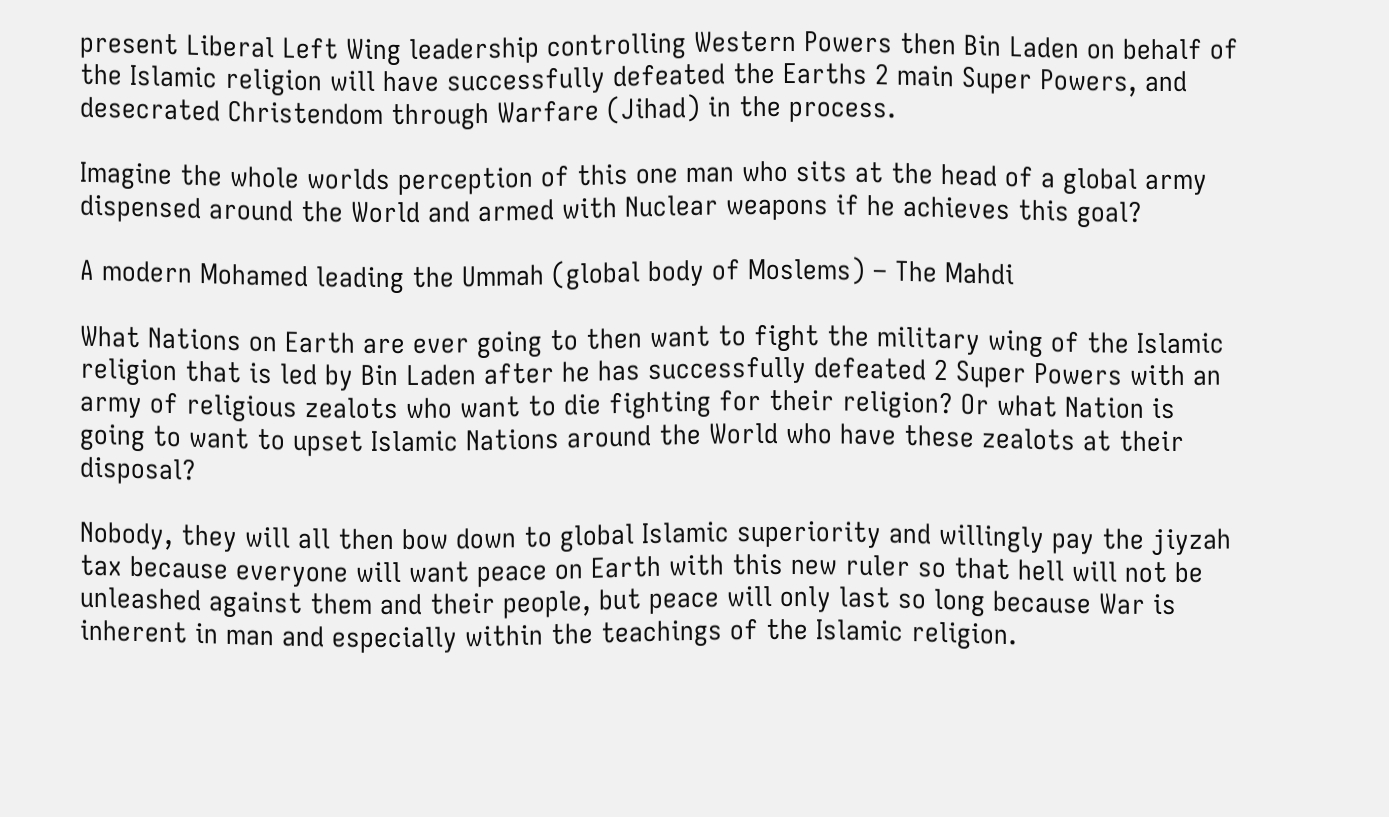present Liberal Left Wing leadership controlling Western Powers then Bin Laden on behalf of the Islamic religion will have successfully defeated the Earths 2 main Super Powers, and desecrated Christendom through Warfare (Jihad) in the process.

Imagine the whole worlds perception of this one man who sits at the head of a global army dispensed around the World and armed with Nuclear weapons if he achieves this goal?

A modern Mohamed leading the Ummah (global body of Moslems) – The Mahdi

What Nations on Earth are ever going to then want to fight the military wing of the Islamic religion that is led by Bin Laden after he has successfully defeated 2 Super Powers with an army of religious zealots who want to die fighting for their religion? Or what Nation is going to want to upset Islamic Nations around the World who have these zealots at their disposal?

Nobody, they will all then bow down to global Islamic superiority and willingly pay the jiyzah tax because everyone will want peace on Earth with this new ruler so that hell will not be unleashed against them and their people, but peace will only last so long because War is inherent in man and especially within the teachings of the Islamic religion.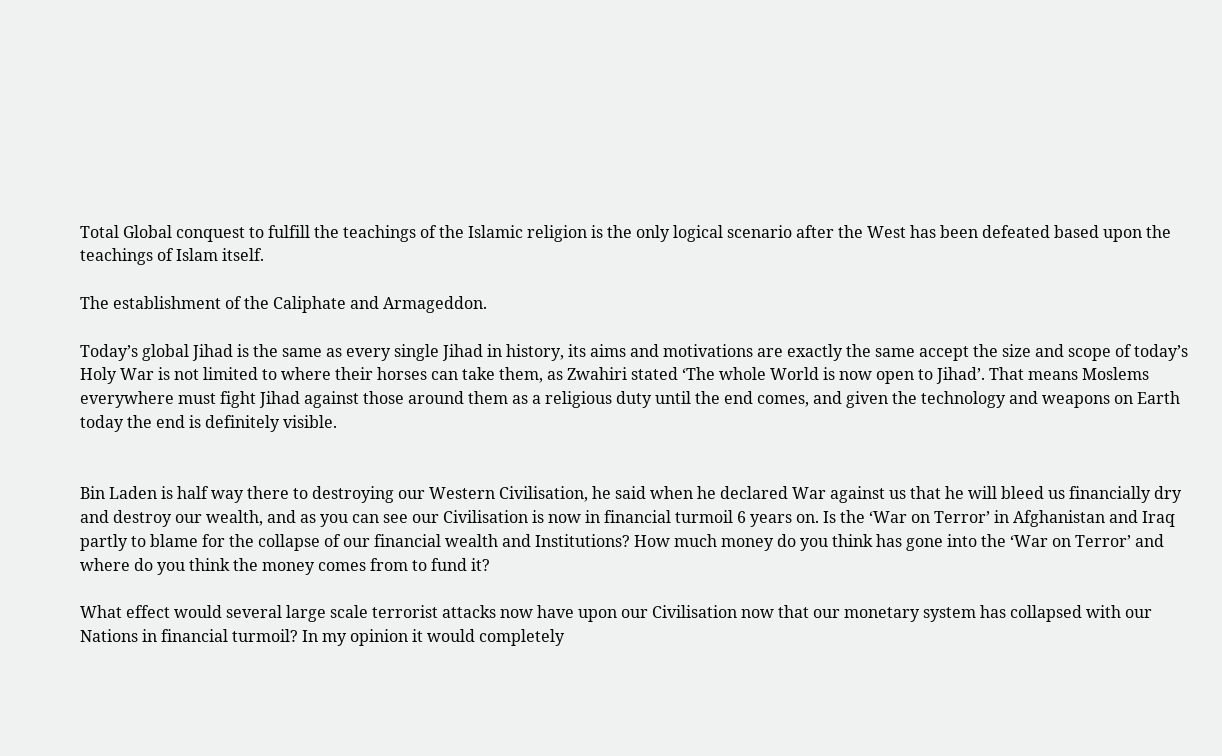Total Global conquest to fulfill the teachings of the Islamic religion is the only logical scenario after the West has been defeated based upon the teachings of Islam itself.

The establishment of the Caliphate and Armageddon.

Today’s global Jihad is the same as every single Jihad in history, its aims and motivations are exactly the same accept the size and scope of today’s Holy War is not limited to where their horses can take them, as Zwahiri stated ‘The whole World is now open to Jihad’. That means Moslems everywhere must fight Jihad against those around them as a religious duty until the end comes, and given the technology and weapons on Earth today the end is definitely visible.


Bin Laden is half way there to destroying our Western Civilisation, he said when he declared War against us that he will bleed us financially dry and destroy our wealth, and as you can see our Civilisation is now in financial turmoil 6 years on. Is the ‘War on Terror’ in Afghanistan and Iraq partly to blame for the collapse of our financial wealth and Institutions? How much money do you think has gone into the ‘War on Terror’ and where do you think the money comes from to fund it?

What effect would several large scale terrorist attacks now have upon our Civilisation now that our monetary system has collapsed with our Nations in financial turmoil? In my opinion it would completely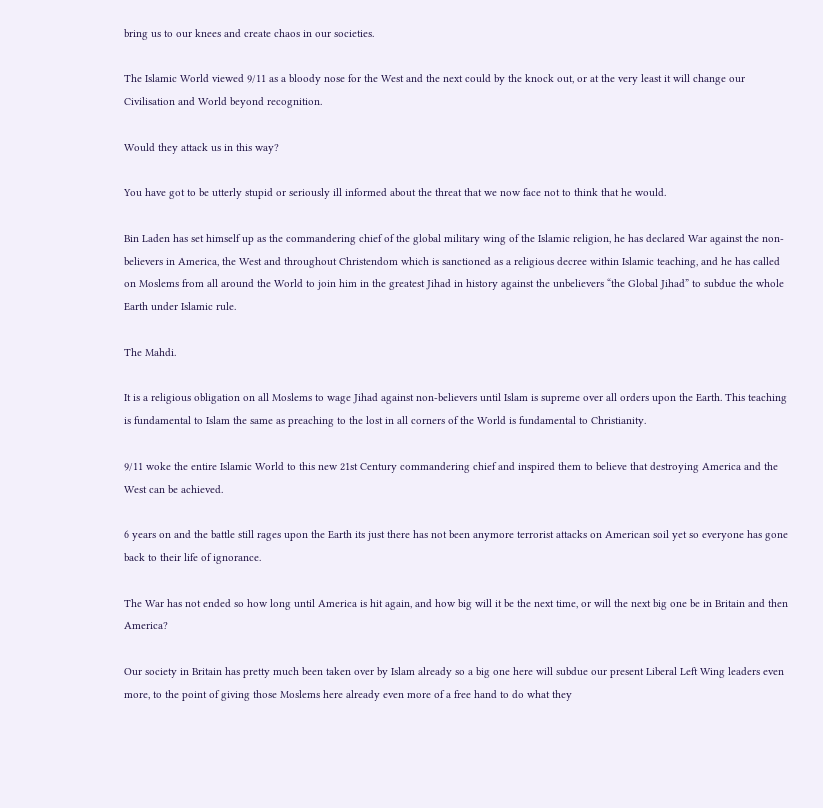bring us to our knees and create chaos in our societies.

The Islamic World viewed 9/11 as a bloody nose for the West and the next could by the knock out, or at the very least it will change our Civilisation and World beyond recognition.

Would they attack us in this way?

You have got to be utterly stupid or seriously ill informed about the threat that we now face not to think that he would.

Bin Laden has set himself up as the commandering chief of the global military wing of the Islamic religion, he has declared War against the non-believers in America, the West and throughout Christendom which is sanctioned as a religious decree within Islamic teaching, and he has called on Moslems from all around the World to join him in the greatest Jihad in history against the unbelievers “the Global Jihad” to subdue the whole Earth under Islamic rule.

The Mahdi.

It is a religious obligation on all Moslems to wage Jihad against non-believers until Islam is supreme over all orders upon the Earth. This teaching is fundamental to Islam the same as preaching to the lost in all corners of the World is fundamental to Christianity.

9/11 woke the entire Islamic World to this new 21st Century commandering chief and inspired them to believe that destroying America and the West can be achieved.

6 years on and the battle still rages upon the Earth its just there has not been anymore terrorist attacks on American soil yet so everyone has gone back to their life of ignorance.

The War has not ended so how long until America is hit again, and how big will it be the next time, or will the next big one be in Britain and then America?

Our society in Britain has pretty much been taken over by Islam already so a big one here will subdue our present Liberal Left Wing leaders even more, to the point of giving those Moslems here already even more of a free hand to do what they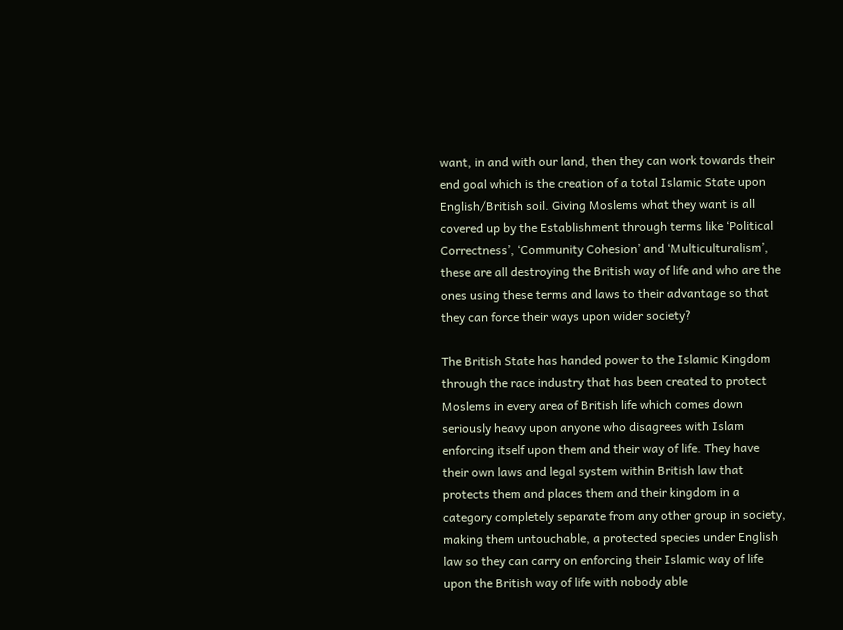want, in and with our land, then they can work towards their end goal which is the creation of a total Islamic State upon English/British soil. Giving Moslems what they want is all covered up by the Establishment through terms like ‘Political Correctness’, ‘Community Cohesion’ and ‘Multiculturalism’, these are all destroying the British way of life and who are the ones using these terms and laws to their advantage so that they can force their ways upon wider society?

The British State has handed power to the Islamic Kingdom through the race industry that has been created to protect Moslems in every area of British life which comes down seriously heavy upon anyone who disagrees with Islam enforcing itself upon them and their way of life. They have their own laws and legal system within British law that protects them and places them and their kingdom in a category completely separate from any other group in society, making them untouchable, a protected species under English law so they can carry on enforcing their Islamic way of life upon the British way of life with nobody able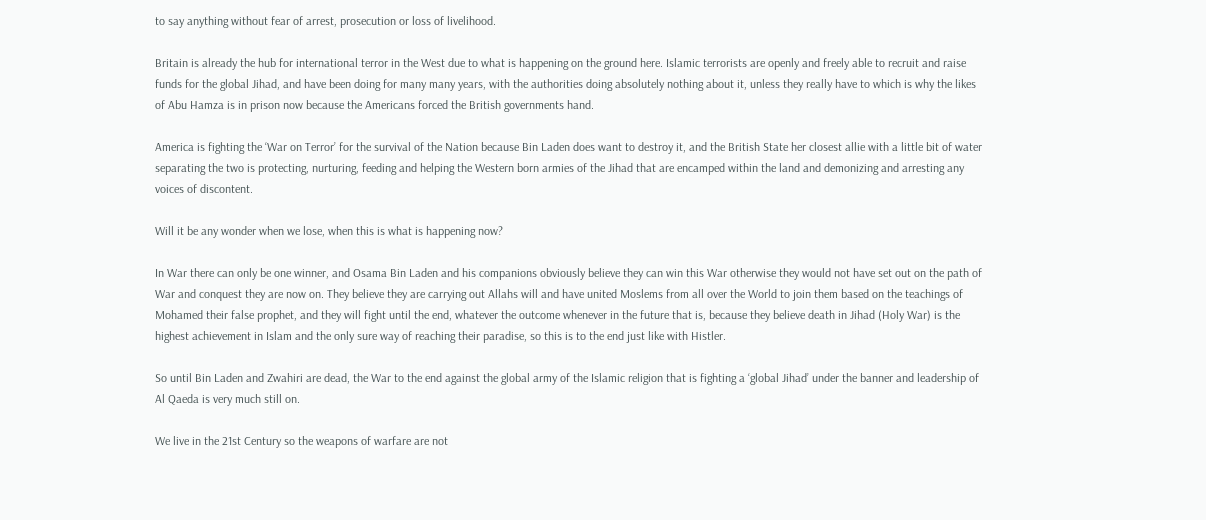to say anything without fear of arrest, prosecution or loss of livelihood.

Britain is already the hub for international terror in the West due to what is happening on the ground here. Islamic terrorists are openly and freely able to recruit and raise funds for the global Jihad, and have been doing for many many years, with the authorities doing absolutely nothing about it, unless they really have to which is why the likes of Abu Hamza is in prison now because the Americans forced the British governments hand.

America is fighting the ‘War on Terror’ for the survival of the Nation because Bin Laden does want to destroy it, and the British State her closest allie with a little bit of water separating the two is protecting, nurturing, feeding and helping the Western born armies of the Jihad that are encamped within the land and demonizing and arresting any voices of discontent.

Will it be any wonder when we lose, when this is what is happening now?

In War there can only be one winner, and Osama Bin Laden and his companions obviously believe they can win this War otherwise they would not have set out on the path of War and conquest they are now on. They believe they are carrying out Allahs will and have united Moslems from all over the World to join them based on the teachings of Mohamed their false prophet, and they will fight until the end, whatever the outcome whenever in the future that is, because they believe death in Jihad (Holy War) is the highest achievement in Islam and the only sure way of reaching their paradise, so this is to the end just like with Histler.

So until Bin Laden and Zwahiri are dead, the War to the end against the global army of the Islamic religion that is fighting a ‘global Jihad’ under the banner and leadership of Al Qaeda is very much still on.

We live in the 21st Century so the weapons of warfare are not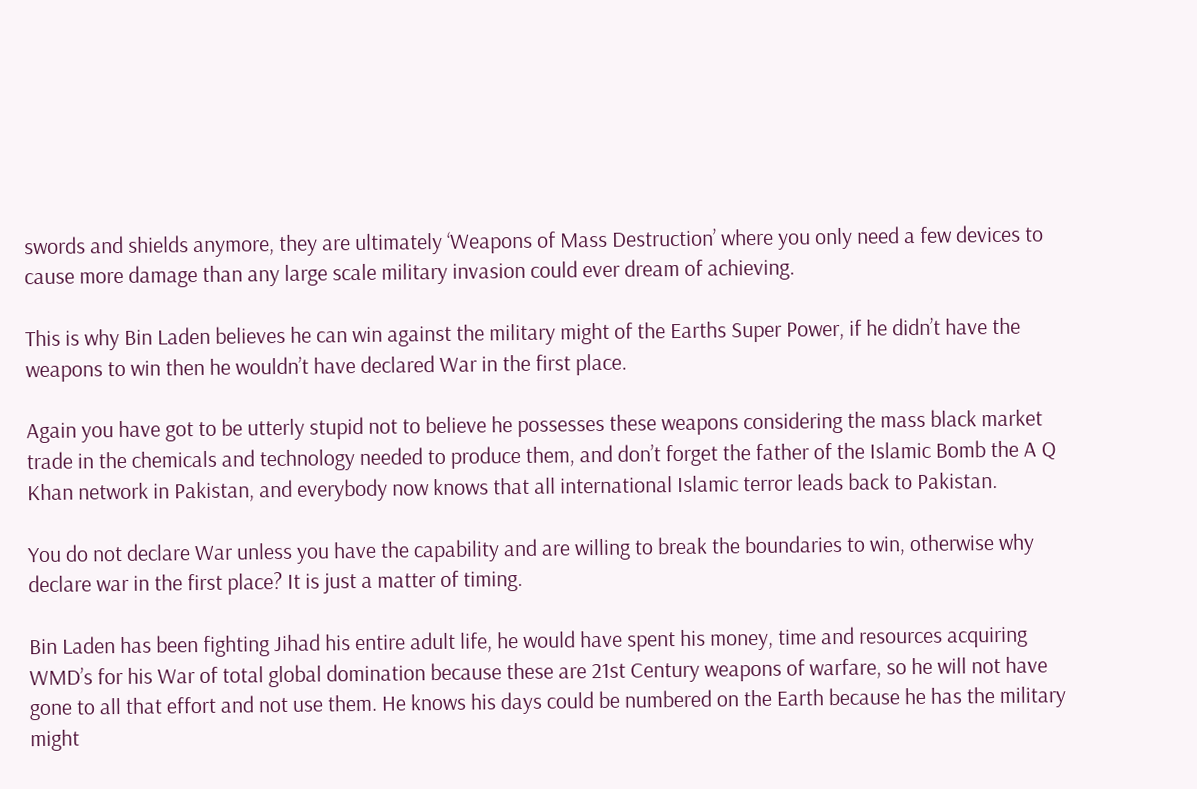swords and shields anymore, they are ultimately ‘Weapons of Mass Destruction’ where you only need a few devices to cause more damage than any large scale military invasion could ever dream of achieving.

This is why Bin Laden believes he can win against the military might of the Earths Super Power, if he didn’t have the weapons to win then he wouldn’t have declared War in the first place.

Again you have got to be utterly stupid not to believe he possesses these weapons considering the mass black market trade in the chemicals and technology needed to produce them, and don’t forget the father of the Islamic Bomb the A Q Khan network in Pakistan, and everybody now knows that all international Islamic terror leads back to Pakistan.

You do not declare War unless you have the capability and are willing to break the boundaries to win, otherwise why declare war in the first place? It is just a matter of timing.

Bin Laden has been fighting Jihad his entire adult life, he would have spent his money, time and resources acquiring WMD’s for his War of total global domination because these are 21st Century weapons of warfare, so he will not have gone to all that effort and not use them. He knows his days could be numbered on the Earth because he has the military might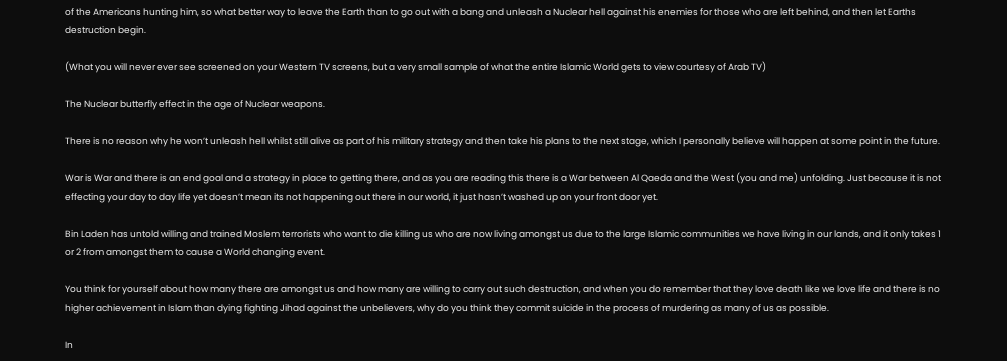of the Americans hunting him, so what better way to leave the Earth than to go out with a bang and unleash a Nuclear hell against his enemies for those who are left behind, and then let Earths destruction begin.

(What you will never ever see screened on your Western TV screens, but a very small sample of what the entire Islamic World gets to view courtesy of Arab TV)

The Nuclear butterfly effect in the age of Nuclear weapons.

There is no reason why he won’t unleash hell whilst still alive as part of his military strategy and then take his plans to the next stage, which I personally believe will happen at some point in the future.

War is War and there is an end goal and a strategy in place to getting there, and as you are reading this there is a War between Al Qaeda and the West (you and me) unfolding. Just because it is not effecting your day to day life yet doesn’t mean its not happening out there in our world, it just hasn’t washed up on your front door yet.

Bin Laden has untold willing and trained Moslem terrorists who want to die killing us who are now living amongst us due to the large Islamic communities we have living in our lands, and it only takes 1 or 2 from amongst them to cause a World changing event.

You think for yourself about how many there are amongst us and how many are willing to carry out such destruction, and when you do remember that they love death like we love life and there is no higher achievement in Islam than dying fighting Jihad against the unbelievers, why do you think they commit suicide in the process of murdering as many of us as possible.

In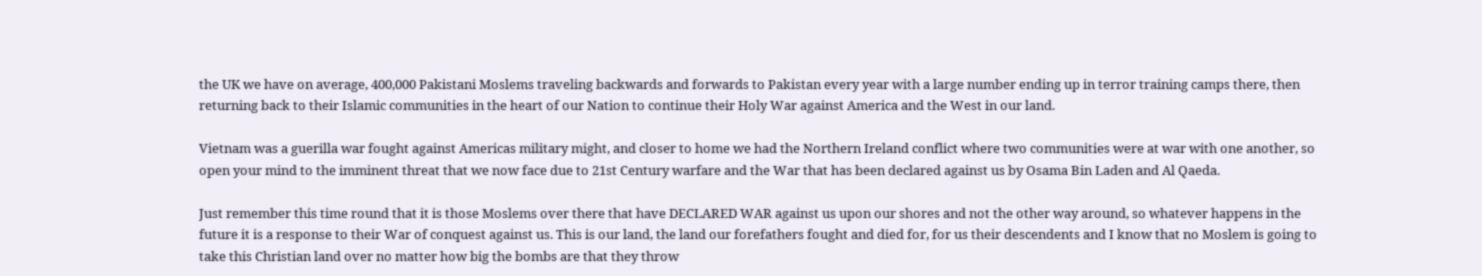the UK we have on average, 400,000 Pakistani Moslems traveling backwards and forwards to Pakistan every year with a large number ending up in terror training camps there, then returning back to their Islamic communities in the heart of our Nation to continue their Holy War against America and the West in our land.

Vietnam was a guerilla war fought against Americas military might, and closer to home we had the Northern Ireland conflict where two communities were at war with one another, so open your mind to the imminent threat that we now face due to 21st Century warfare and the War that has been declared against us by Osama Bin Laden and Al Qaeda.

Just remember this time round that it is those Moslems over there that have DECLARED WAR against us upon our shores and not the other way around, so whatever happens in the future it is a response to their War of conquest against us. This is our land, the land our forefathers fought and died for, for us their descendents and I know that no Moslem is going to take this Christian land over no matter how big the bombs are that they throw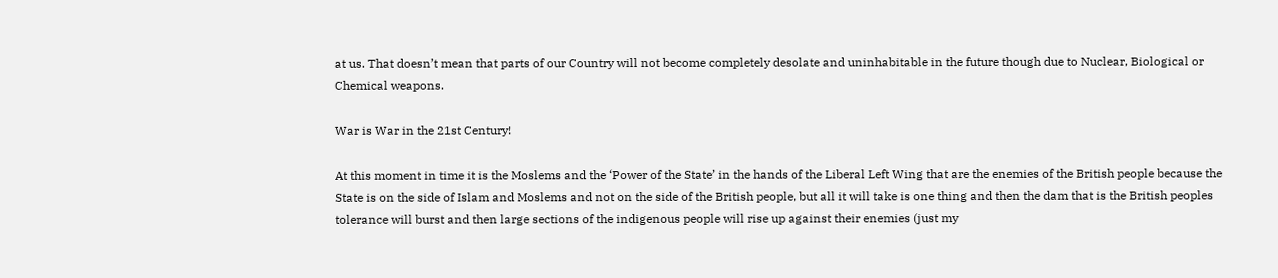at us. That doesn’t mean that parts of our Country will not become completely desolate and uninhabitable in the future though due to Nuclear, Biological or Chemical weapons.

War is War in the 21st Century!

At this moment in time it is the Moslems and the ‘Power of the State’ in the hands of the Liberal Left Wing that are the enemies of the British people because the State is on the side of Islam and Moslems and not on the side of the British people, but all it will take is one thing and then the dam that is the British peoples tolerance will burst and then large sections of the indigenous people will rise up against their enemies (just my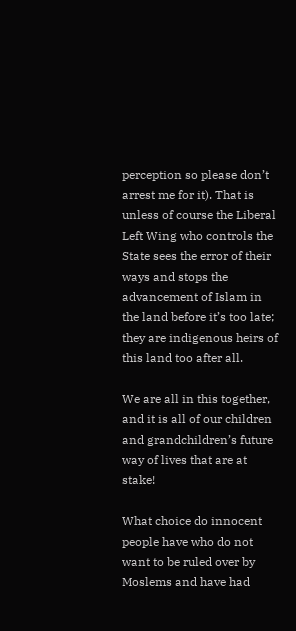perception so please don’t arrest me for it). That is unless of course the Liberal Left Wing who controls the State sees the error of their ways and stops the advancement of Islam in the land before it’s too late; they are indigenous heirs of this land too after all.

We are all in this together, and it is all of our children and grandchildren’s future way of lives that are at stake!

What choice do innocent people have who do not want to be ruled over by Moslems and have had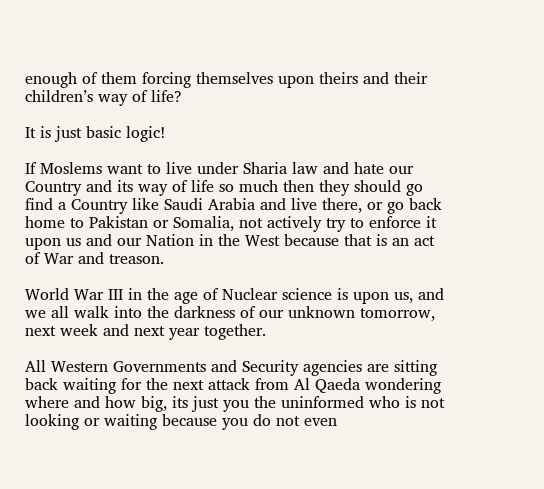enough of them forcing themselves upon theirs and their children’s way of life?

It is just basic logic!

If Moslems want to live under Sharia law and hate our Country and its way of life so much then they should go find a Country like Saudi Arabia and live there, or go back home to Pakistan or Somalia, not actively try to enforce it upon us and our Nation in the West because that is an act of War and treason.

World War III in the age of Nuclear science is upon us, and we all walk into the darkness of our unknown tomorrow, next week and next year together.

All Western Governments and Security agencies are sitting back waiting for the next attack from Al Qaeda wondering where and how big, its just you the uninformed who is not looking or waiting because you do not even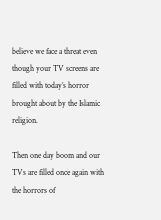believe we face a threat even though your TV screens are filled with today’s horror brought about by the Islamic religion.

Then one day boom and our TVs are filled once again with the horrors of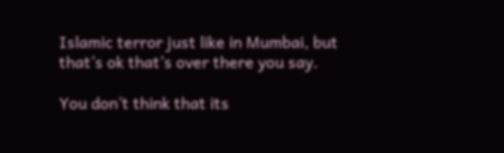Islamic terror just like in Mumbai, but that’s ok that’s over there you say.

You don’t think that its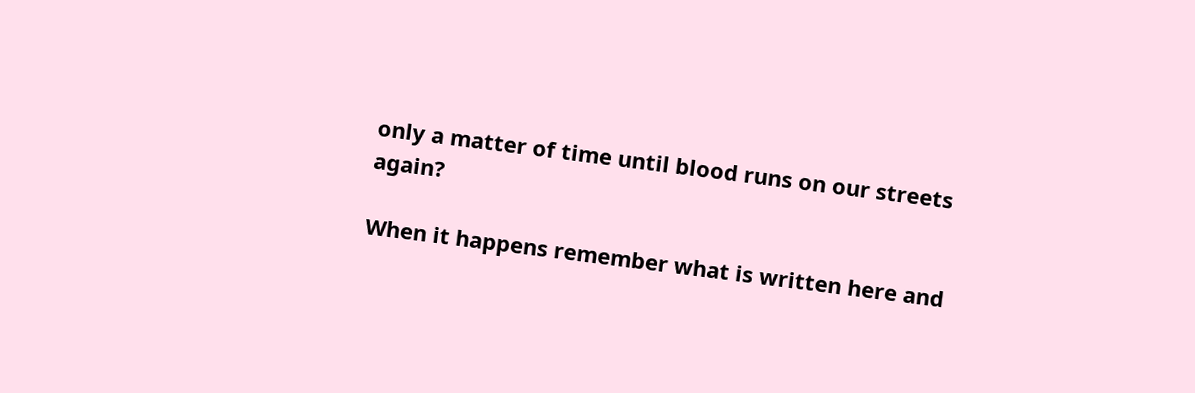only a matter of time until blood runs on our streets again?

When it happens remember what is written here and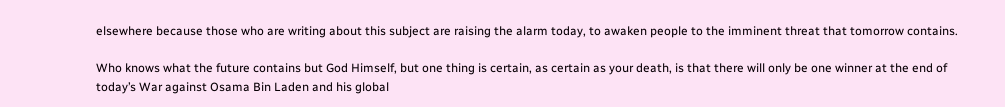elsewhere because those who are writing about this subject are raising the alarm today, to awaken people to the imminent threat that tomorrow contains.

Who knows what the future contains but God Himself, but one thing is certain, as certain as your death, is that there will only be one winner at the end of today’s War against Osama Bin Laden and his global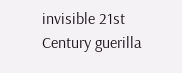invisible 21st Century guerilla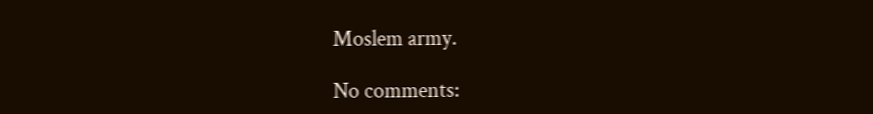Moslem army.

No comments: